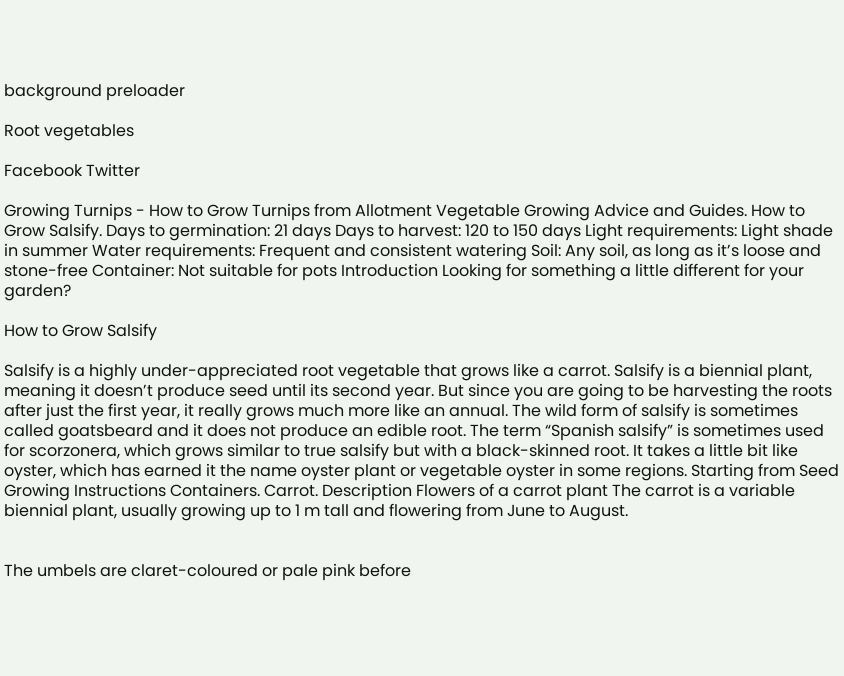background preloader

Root vegetables

Facebook Twitter

Growing Turnips - How to Grow Turnips from Allotment Vegetable Growing Advice and Guides. How to Grow Salsify. Days to germination: 21 days Days to harvest: 120 to 150 days Light requirements: Light shade in summer Water requirements: Frequent and consistent watering Soil: Any soil, as long as it’s loose and stone-free Container: Not suitable for pots Introduction Looking for something a little different for your garden?

How to Grow Salsify

Salsify is a highly under-appreciated root vegetable that grows like a carrot. Salsify is a biennial plant, meaning it doesn’t produce seed until its second year. But since you are going to be harvesting the roots after just the first year, it really grows much more like an annual. The wild form of salsify is sometimes called goatsbeard and it does not produce an edible root. The term “Spanish salsify” is sometimes used for scorzonera, which grows similar to true salsify but with a black-skinned root. It takes a little bit like oyster, which has earned it the name oyster plant or vegetable oyster in some regions. Starting from Seed Growing Instructions Containers. Carrot. Description Flowers of a carrot plant The carrot is a variable biennial plant, usually growing up to 1 m tall and flowering from June to August.


The umbels are claret-coloured or pale pink before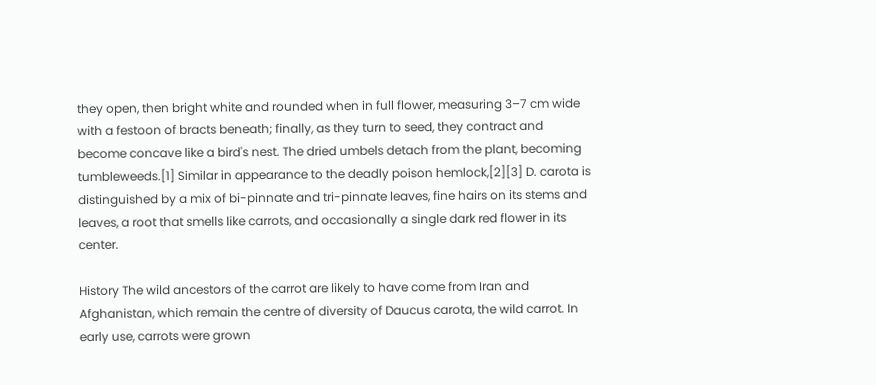they open, then bright white and rounded when in full flower, measuring 3–7 cm wide with a festoon of bracts beneath; finally, as they turn to seed, they contract and become concave like a bird's nest. The dried umbels detach from the plant, becoming tumbleweeds.[1] Similar in appearance to the deadly poison hemlock,[2][3] D. carota is distinguished by a mix of bi-pinnate and tri-pinnate leaves, fine hairs on its stems and leaves, a root that smells like carrots, and occasionally a single dark red flower in its center.

History The wild ancestors of the carrot are likely to have come from Iran and Afghanistan, which remain the centre of diversity of Daucus carota, the wild carrot. In early use, carrots were grown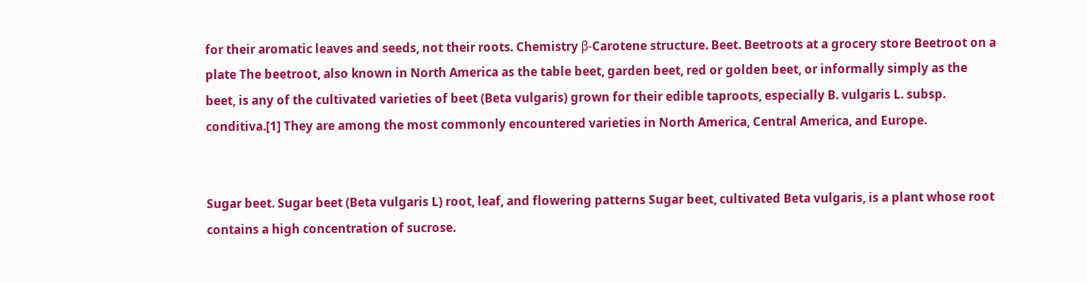for their aromatic leaves and seeds, not their roots. Chemistry β-Carotene structure. Beet. Beetroots at a grocery store Beetroot on a plate The beetroot, also known in North America as the table beet, garden beet, red or golden beet, or informally simply as the beet, is any of the cultivated varieties of beet (Beta vulgaris) grown for their edible taproots, especially B. vulgaris L. subsp. conditiva.[1] They are among the most commonly encountered varieties in North America, Central America, and Europe.


Sugar beet. Sugar beet (Beta vulgaris L) root, leaf, and flowering patterns Sugar beet, cultivated Beta vulgaris, is a plant whose root contains a high concentration of sucrose.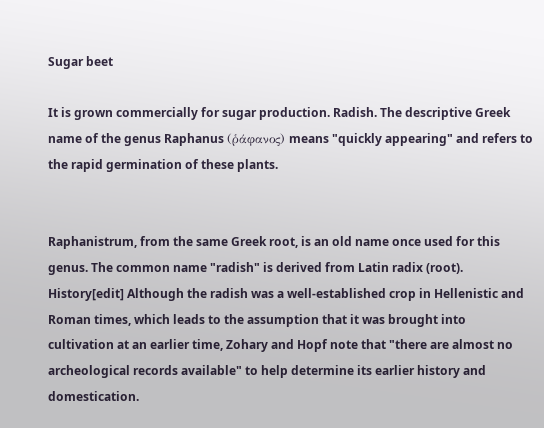Sugar beet

It is grown commercially for sugar production. Radish. The descriptive Greek name of the genus Raphanus (ῥάφανος) means "quickly appearing" and refers to the rapid germination of these plants.


Raphanistrum, from the same Greek root, is an old name once used for this genus. The common name "radish" is derived from Latin radix (root). History[edit] Although the radish was a well-established crop in Hellenistic and Roman times, which leads to the assumption that it was brought into cultivation at an earlier time, Zohary and Hopf note that "there are almost no archeological records available" to help determine its earlier history and domestication.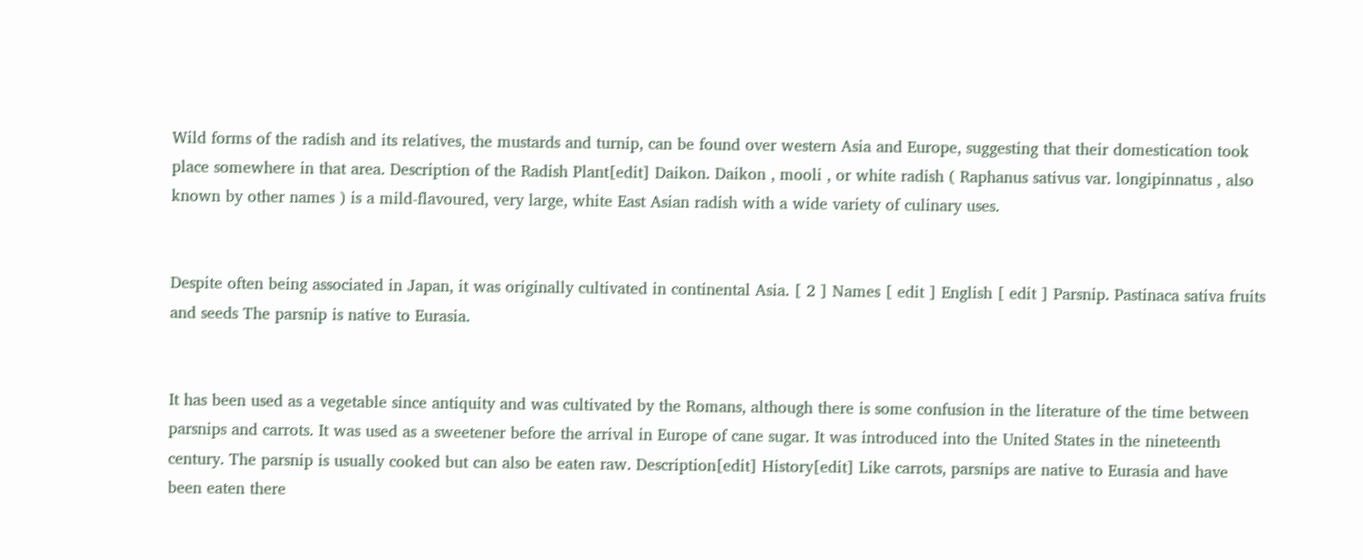Wild forms of the radish and its relatives, the mustards and turnip, can be found over western Asia and Europe, suggesting that their domestication took place somewhere in that area. Description of the Radish Plant[edit] Daikon. Daikon , mooli , or white radish ( Raphanus sativus var. longipinnatus , also known by other names ) is a mild-flavoured, very large, white East Asian radish with a wide variety of culinary uses.


Despite often being associated in Japan, it was originally cultivated in continental Asia. [ 2 ] Names [ edit ] English [ edit ] Parsnip. Pastinaca sativa fruits and seeds The parsnip is native to Eurasia.


It has been used as a vegetable since antiquity and was cultivated by the Romans, although there is some confusion in the literature of the time between parsnips and carrots. It was used as a sweetener before the arrival in Europe of cane sugar. It was introduced into the United States in the nineteenth century. The parsnip is usually cooked but can also be eaten raw. Description[edit] History[edit] Like carrots, parsnips are native to Eurasia and have been eaten there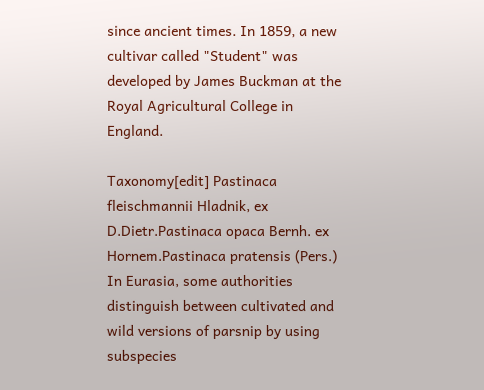since ancient times. In 1859, a new cultivar called "Student" was developed by James Buckman at the Royal Agricultural College in England.

Taxonomy[edit] Pastinaca fleischmannii Hladnik, ex D.Dietr.Pastinaca opaca Bernh. ex Hornem.Pastinaca pratensis (Pers.) In Eurasia, some authorities distinguish between cultivated and wild versions of parsnip by using subspecies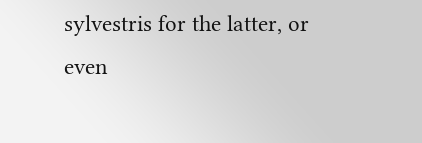sylvestris for the latter, or even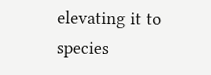elevating it to species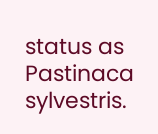status as Pastinaca sylvestris.